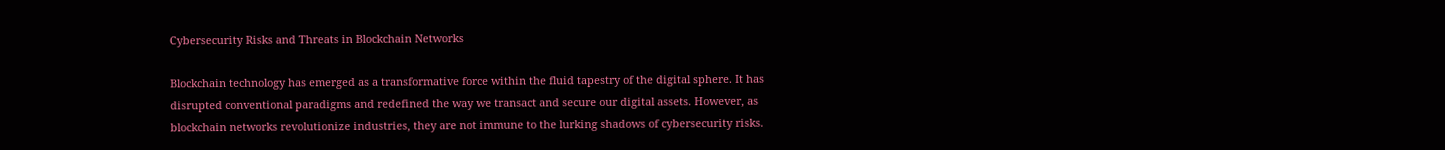Cybersecurity Risks and Threats in Blockchain Networks

Blockchain technology has emerged as a transformative force within the fluid tapestry of the digital sphere. It has disrupted conventional paradigms and redefined the way we transact and secure our digital assets. However, as blockchain networks revolutionize industries, they are not immune to the lurking shadows of cybersecurity risks.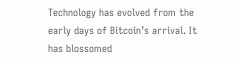Technology has evolved from the early days of Bitcoin’s arrival. It has blossomed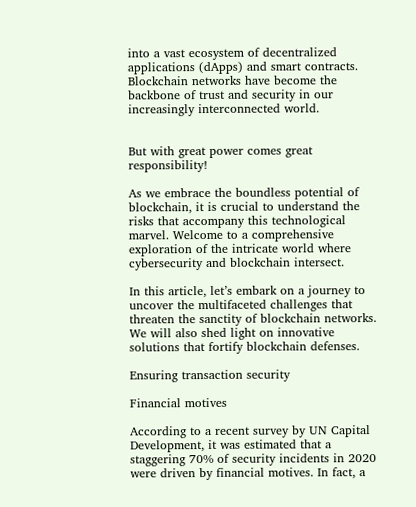into a vast ecosystem of decentralized applications (dApps) and smart contracts. Blockchain networks have become the backbone of trust and security in our increasingly interconnected world.


But with great power comes great responsibility!

As we embrace the boundless potential of blockchain, it is crucial to understand the risks that accompany this technological marvel. Welcome to a comprehensive exploration of the intricate world where cybersecurity and blockchain intersect.

In this article, let’s embark on a journey to uncover the multifaceted challenges that threaten the sanctity of blockchain networks. We will also shed light on innovative solutions that fortify blockchain defenses.

Ensuring transaction security

Financial motives

According to a recent survey by UN Capital Development, it was estimated that a staggering 70% of security incidents in 2020 were driven by financial motives. In fact, a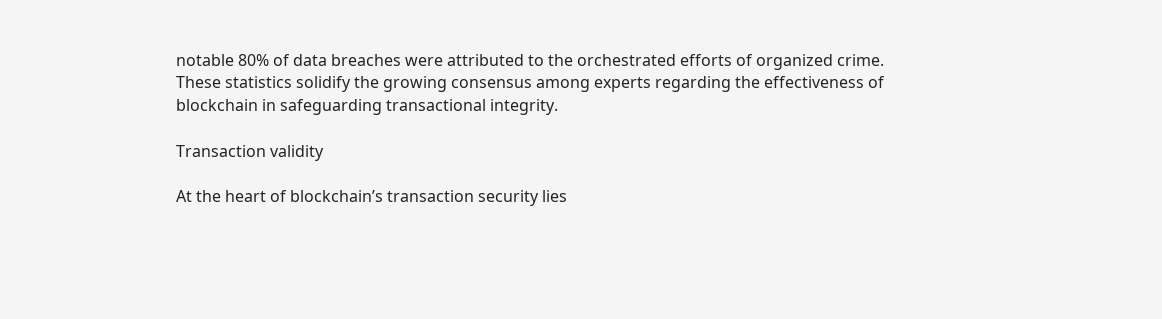notable 80% of data breaches were attributed to the orchestrated efforts of organized crime. These statistics solidify the growing consensus among experts regarding the effectiveness of blockchain in safeguarding transactional integrity.

Transaction validity

At the heart of blockchain’s transaction security lies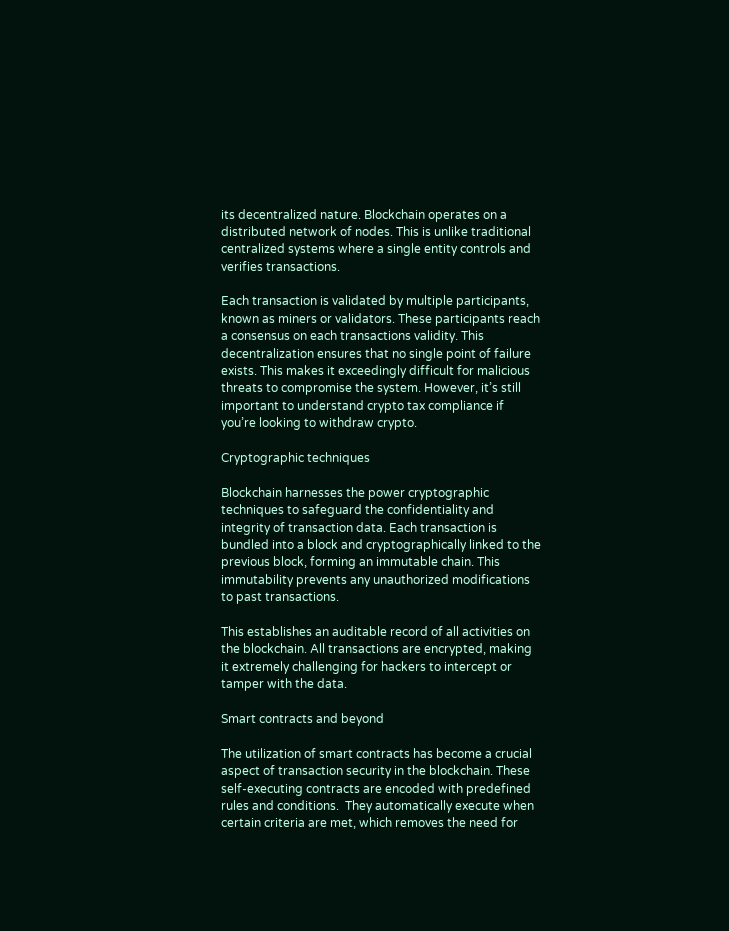its decentralized nature. Blockchain operates on a distributed network of nodes. This is unlike traditional centralized systems where a single entity controls and verifies transactions.

Each transaction is validated by multiple participants, known as miners or validators. These participants reach a consensus on each transactions validity. This decentralization ensures that no single point of failure exists. This makes it exceedingly difficult for malicious threats to compromise the system. However, it’s still important to understand crypto tax compliance if you’re looking to withdraw crypto.

Cryptographic techniques

Blockchain harnesses the power cryptographic techniques to safeguard the confidentiality and integrity of transaction data. Each transaction is bundled into a block and cryptographically linked to the previous block, forming an immutable chain. This immutability prevents any unauthorized modifications to past transactions.

This establishes an auditable record of all activities on the blockchain. All transactions are encrypted, making it extremely challenging for hackers to intercept or tamper with the data.

Smart contracts and beyond

The utilization of smart contracts has become a crucial aspect of transaction security in the blockchain. These self-executing contracts are encoded with predefined rules and conditions.  They automatically execute when certain criteria are met, which removes the need for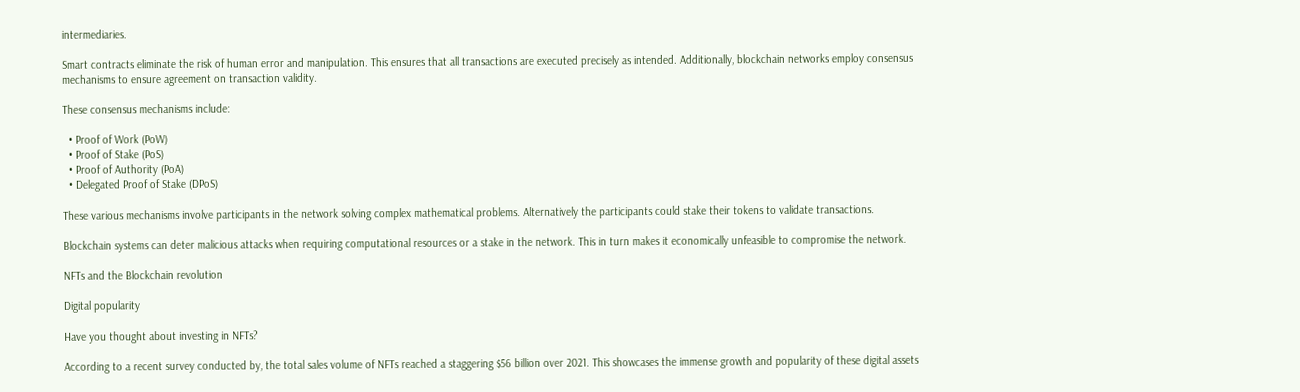intermediaries.

Smart contracts eliminate the risk of human error and manipulation. This ensures that all transactions are executed precisely as intended. Additionally, blockchain networks employ consensus mechanisms to ensure agreement on transaction validity.

These consensus mechanisms include:

  • Proof of Work (PoW)
  • Proof of Stake (PoS)
  • Proof of Authority (PoA)
  • Delegated Proof of Stake (DPoS)

These various mechanisms involve participants in the network solving complex mathematical problems. Alternatively the participants could stake their tokens to validate transactions.

Blockchain systems can deter malicious attacks when requiring computational resources or a stake in the network. This in turn makes it economically unfeasible to compromise the network.

NFTs and the Blockchain revolution

Digital popularity

Have you thought about investing in NFTs?

According to a recent survey conducted by, the total sales volume of NFTs reached a staggering $56 billion over 2021. This showcases the immense growth and popularity of these digital assets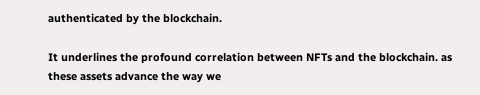authenticated by the blockchain.

It underlines the profound correlation between NFTs and the blockchain. as these assets advance the way we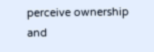perceive ownership and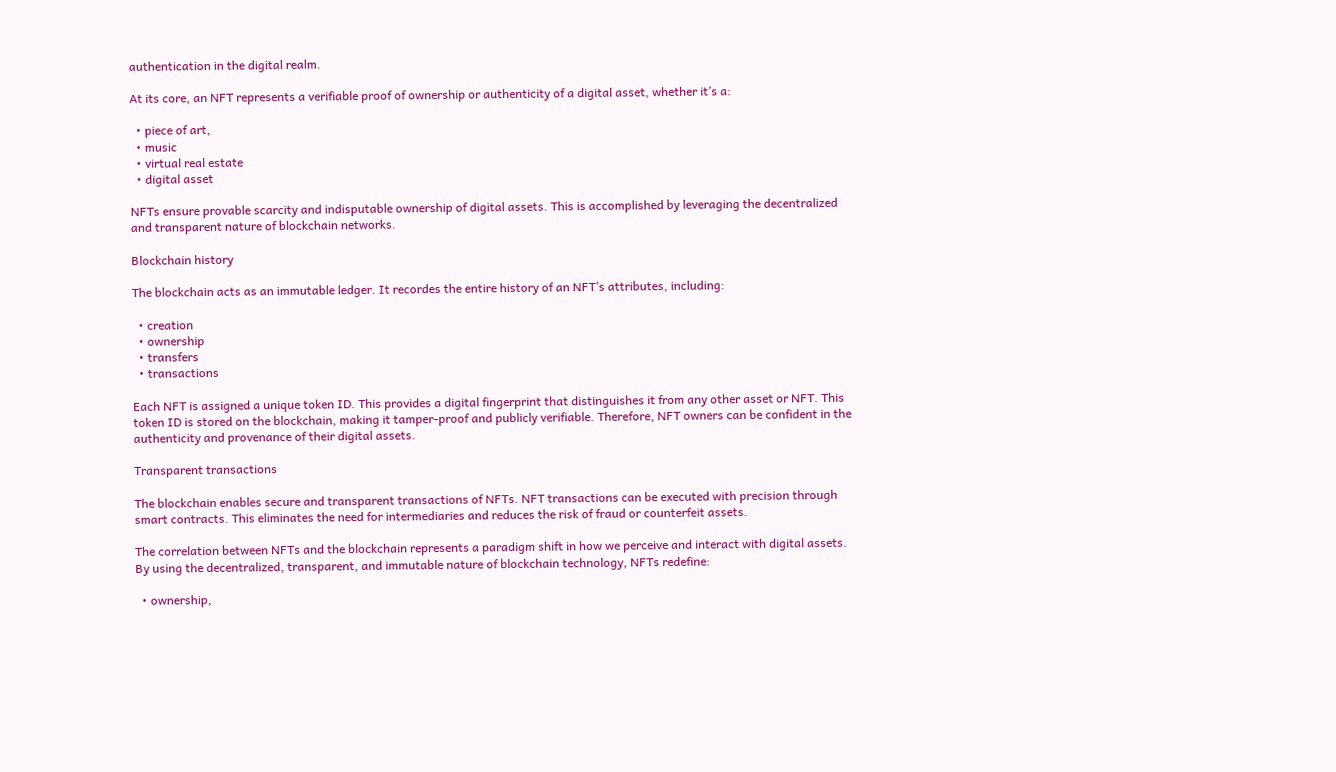authentication in the digital realm.

At its core, an NFT represents a verifiable proof of ownership or authenticity of a digital asset, whether it’s a:

  • piece of art,
  • music
  • virtual real estate
  • digital asset

NFTs ensure provable scarcity and indisputable ownership of digital assets. This is accomplished by leveraging the decentralized and transparent nature of blockchain networks.

Blockchain history

The blockchain acts as an immutable ledger. It recordes the entire history of an NFT’s attributes, including:

  • creation
  • ownership
  • transfers
  • transactions

Each NFT is assigned a unique token ID. This provides a digital fingerprint that distinguishes it from any other asset or NFT. This token ID is stored on the blockchain, making it tamper-proof and publicly verifiable. Therefore, NFT owners can be confident in the authenticity and provenance of their digital assets.

Transparent transactions

The blockchain enables secure and transparent transactions of NFTs. NFT transactions can be executed with precision through smart contracts. This eliminates the need for intermediaries and reduces the risk of fraud or counterfeit assets.

The correlation between NFTs and the blockchain represents a paradigm shift in how we perceive and interact with digital assets. By using the decentralized, transparent, and immutable nature of blockchain technology, NFTs redefine:

  • ownership,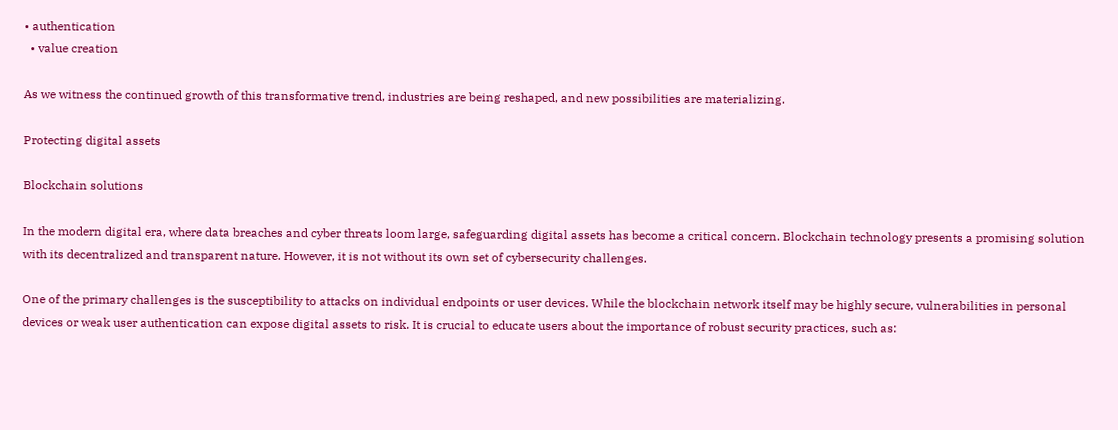• authentication
  • value creation

As we witness the continued growth of this transformative trend, industries are being reshaped, and new possibilities are materializing.

Protecting digital assets

Blockchain solutions

In the modern digital era, where data breaches and cyber threats loom large, safeguarding digital assets has become a critical concern. Blockchain technology presents a promising solution with its decentralized and transparent nature. However, it is not without its own set of cybersecurity challenges.

One of the primary challenges is the susceptibility to attacks on individual endpoints or user devices. While the blockchain network itself may be highly secure, vulnerabilities in personal devices or weak user authentication can expose digital assets to risk. It is crucial to educate users about the importance of robust security practices, such as: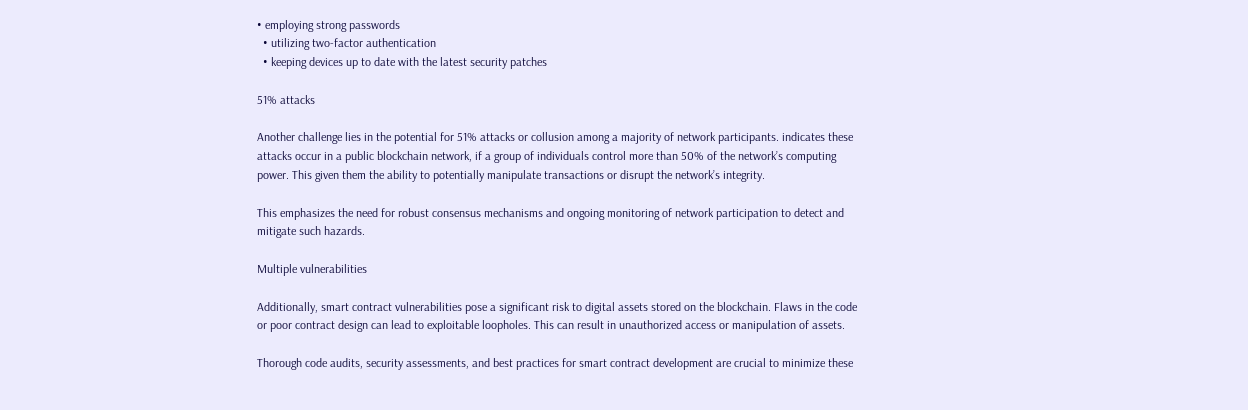• employing strong passwords
  • utilizing two-factor authentication
  • keeping devices up to date with the latest security patches

51% attacks

Another challenge lies in the potential for 51% attacks or collusion among a majority of network participants. indicates these attacks occur in a public blockchain network, if a group of individuals control more than 50% of the network’s computing power. This given them the ability to potentially manipulate transactions or disrupt the network’s integrity.

This emphasizes the need for robust consensus mechanisms and ongoing monitoring of network participation to detect and mitigate such hazards.

Multiple vulnerabilities

Additionally, smart contract vulnerabilities pose a significant risk to digital assets stored on the blockchain. Flaws in the code or poor contract design can lead to exploitable loopholes. This can result in unauthorized access or manipulation of assets.

Thorough code audits, security assessments, and best practices for smart contract development are crucial to minimize these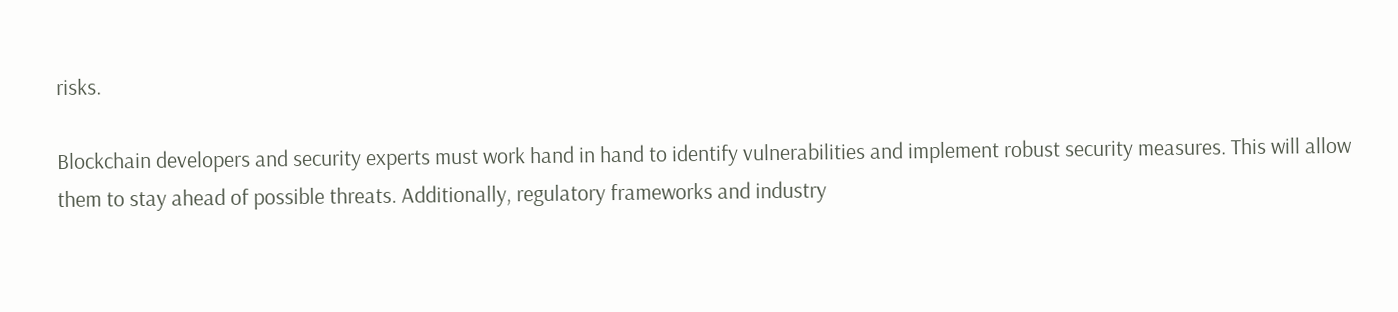risks.

Blockchain developers and security experts must work hand in hand to identify vulnerabilities and implement robust security measures. This will allow them to stay ahead of possible threats. Additionally, regulatory frameworks and industry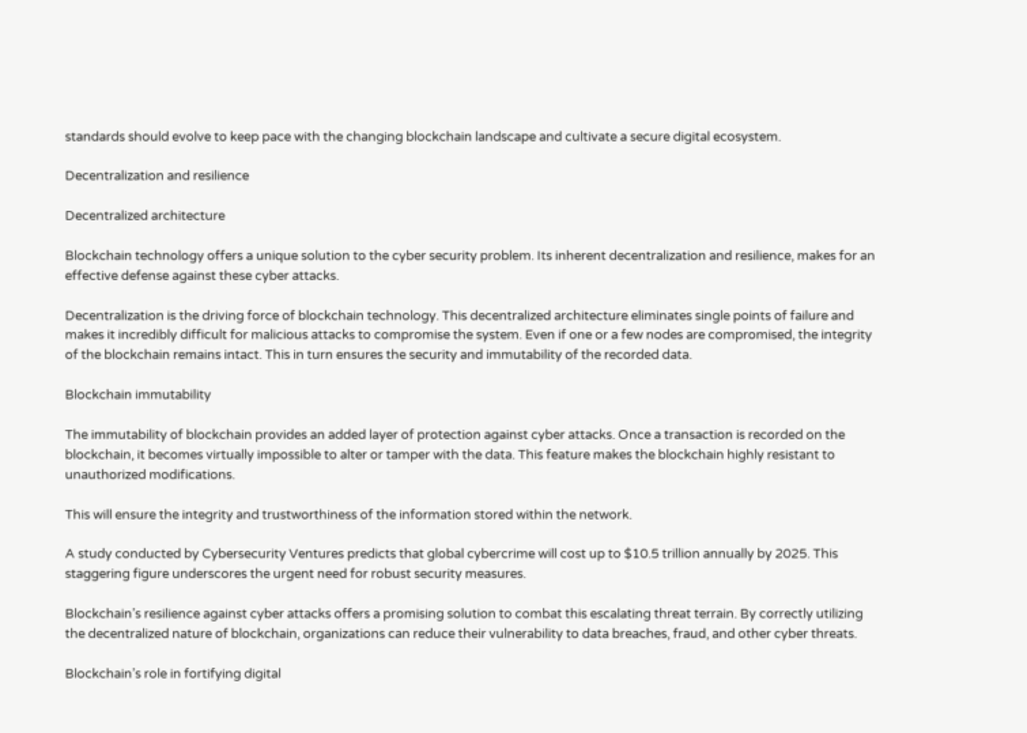standards should evolve to keep pace with the changing blockchain landscape and cultivate a secure digital ecosystem.

Decentralization and resilience

Decentralized architecture

Blockchain technology offers a unique solution to the cyber security problem. Its inherent decentralization and resilience, makes for an effective defense against these cyber attacks.

Decentralization is the driving force of blockchain technology. This decentralized architecture eliminates single points of failure and makes it incredibly difficult for malicious attacks to compromise the system. Even if one or a few nodes are compromised, the integrity of the blockchain remains intact. This in turn ensures the security and immutability of the recorded data.

Blockchain immutability

The immutability of blockchain provides an added layer of protection against cyber attacks. Once a transaction is recorded on the blockchain, it becomes virtually impossible to alter or tamper with the data. This feature makes the blockchain highly resistant to unauthorized modifications.

This will ensure the integrity and trustworthiness of the information stored within the network.

A study conducted by Cybersecurity Ventures predicts that global cybercrime will cost up to $10.5 trillion annually by 2025. This staggering figure underscores the urgent need for robust security measures.

Blockchain’s resilience against cyber attacks offers a promising solution to combat this escalating threat terrain. By correctly utilizing the decentralized nature of blockchain, organizations can reduce their vulnerability to data breaches, fraud, and other cyber threats.

Blockchain’s role in fortifying digital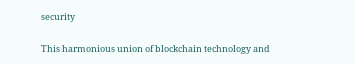security

This harmonious union of blockchain technology and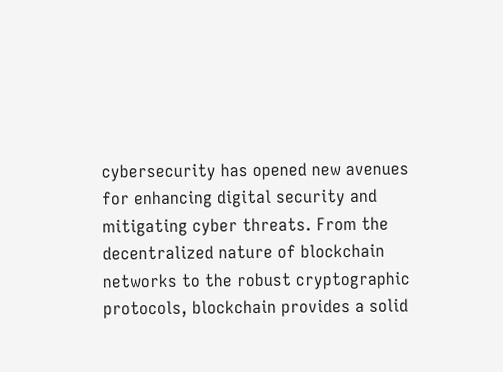cybersecurity has opened new avenues for enhancing digital security and mitigating cyber threats. From the decentralized nature of blockchain networks to the robust cryptographic protocols, blockchain provides a solid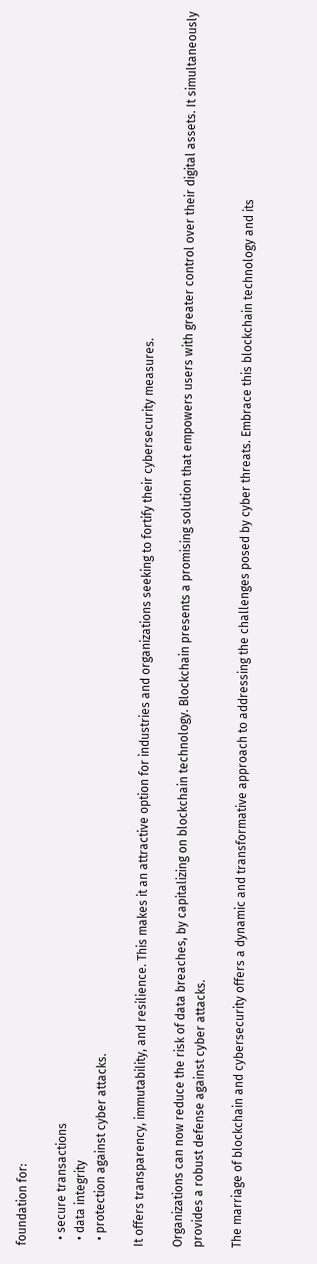foundation for:

  • secure transactions
  • data integrity
  • protection against cyber attacks.

It offers transparency, immutability, and resilience. This makes it an attractive option for industries and organizations seeking to fortify their cybersecurity measures.

Organizations can now reduce the risk of data breaches, by capitalizing on blockchain technology. Blockchain presents a promising solution that empowers users with greater control over their digital assets. It simultaneously provides a robust defense against cyber attacks.

The marriage of blockchain and cybersecurity offers a dynamic and transformative approach to addressing the challenges posed by cyber threats. Embrace this blockchain technology and its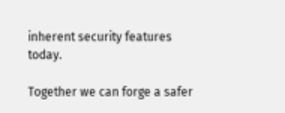inherent security features today.

Together we can forge a safer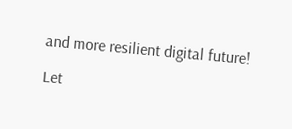and more resilient digital future!

Let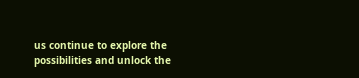us continue to explore the possibilities and unlock the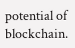potential of blockchain.